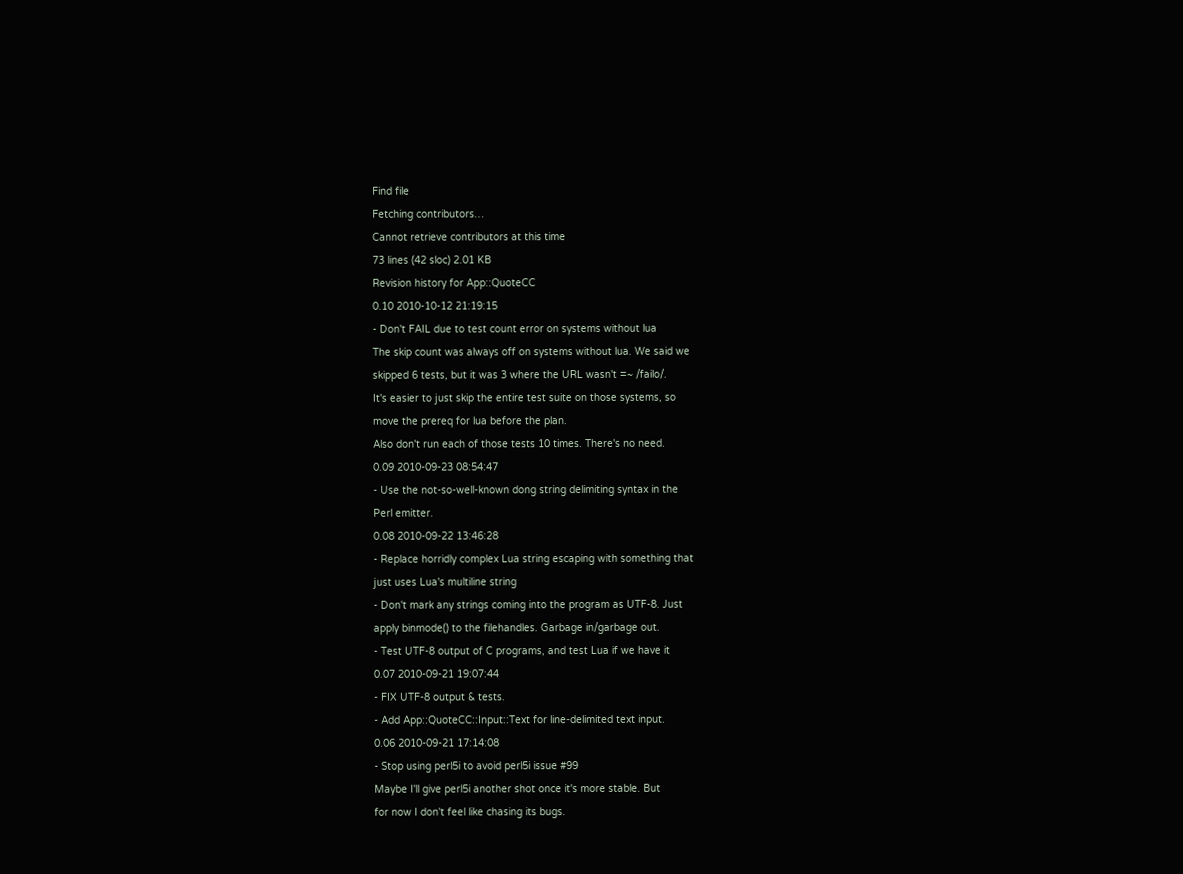Find file
Fetching contributors…
Cannot retrieve contributors at this time
73 lines (42 sloc) 2.01 KB
Revision history for App::QuoteCC
0.10 2010-10-12 21:19:15
- Don't FAIL due to test count error on systems without lua
The skip count was always off on systems without lua. We said we
skipped 6 tests, but it was 3 where the URL wasn't =~ /failo/.
It's easier to just skip the entire test suite on those systems, so
move the prereq for lua before the plan.
Also don't run each of those tests 10 times. There's no need.
0.09 2010-09-23 08:54:47
- Use the not-so-well-known dong string delimiting syntax in the
Perl emitter.
0.08 2010-09-22 13:46:28
- Replace horridly complex Lua string escaping with something that
just uses Lua's multiline string
- Don't mark any strings coming into the program as UTF-8. Just
apply binmode() to the filehandles. Garbage in/garbage out.
- Test UTF-8 output of C programs, and test Lua if we have it
0.07 2010-09-21 19:07:44
- FIX UTF-8 output & tests.
- Add App::QuoteCC::Input::Text for line-delimited text input.
0.06 2010-09-21 17:14:08
- Stop using perl5i to avoid perl5i issue #99
Maybe I'll give perl5i another shot once it's more stable. But
for now I don't feel like chasing its bugs.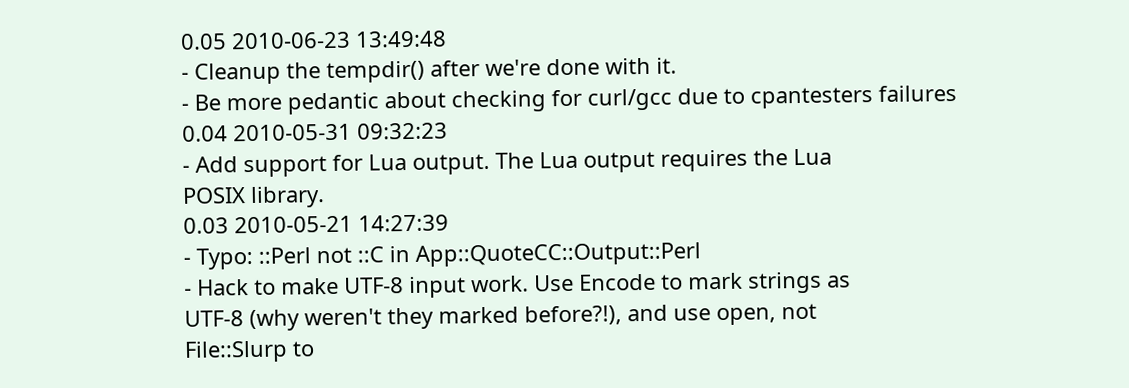0.05 2010-06-23 13:49:48
- Cleanup the tempdir() after we're done with it.
- Be more pedantic about checking for curl/gcc due to cpantesters failures
0.04 2010-05-31 09:32:23
- Add support for Lua output. The Lua output requires the Lua
POSIX library.
0.03 2010-05-21 14:27:39
- Typo: ::Perl not ::C in App::QuoteCC::Output::Perl
- Hack to make UTF-8 input work. Use Encode to mark strings as
UTF-8 (why weren't they marked before?!), and use open, not
File::Slurp to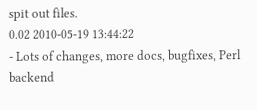spit out files.
0.02 2010-05-19 13:44:22
- Lots of changes, more docs, bugfixes, Perl backend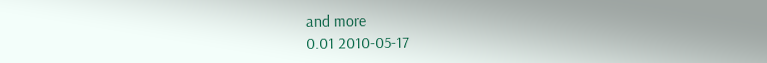and more
0.01 2010-05-17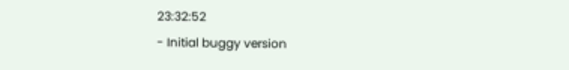23:32:52
- Initial buggy version